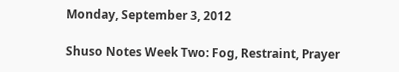Monday, September 3, 2012

Shuso Notes Week Two: Fog, Restraint, Prayer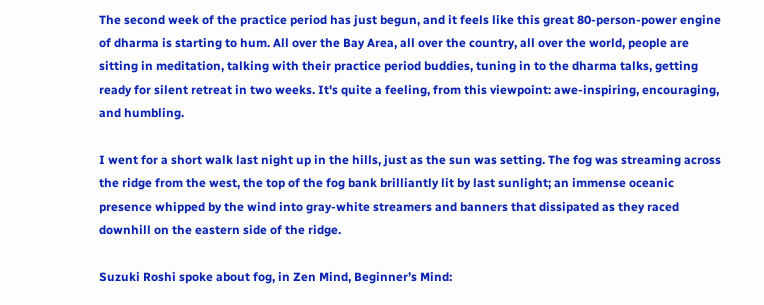The second week of the practice period has just begun, and it feels like this great 80-person-power engine of dharma is starting to hum. All over the Bay Area, all over the country, all over the world, people are sitting in meditation, talking with their practice period buddies, tuning in to the dharma talks, getting ready for silent retreat in two weeks. It's quite a feeling, from this viewpoint: awe-inspiring, encouraging, and humbling.

I went for a short walk last night up in the hills, just as the sun was setting. The fog was streaming across the ridge from the west, the top of the fog bank brilliantly lit by last sunlight; an immense oceanic presence whipped by the wind into gray-white streamers and banners that dissipated as they raced downhill on the eastern side of the ridge.

Suzuki Roshi spoke about fog, in Zen Mind, Beginner’s Mind: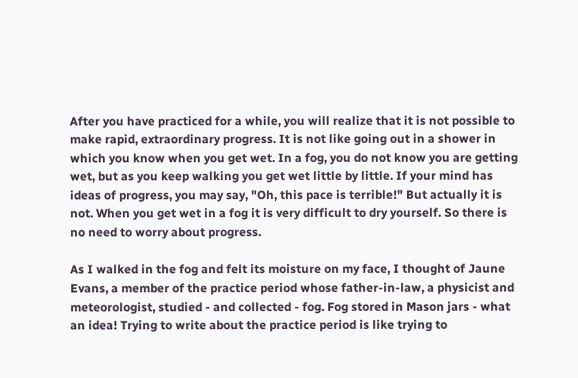After you have practiced for a while, you will realize that it is not possible to make rapid, extraordinary progress. It is not like going out in a shower in which you know when you get wet. In a fog, you do not know you are getting wet, but as you keep walking you get wet little by little. If your mind has ideas of progress, you may say, "Oh, this pace is terrible!" But actually it is not. When you get wet in a fog it is very difficult to dry yourself. So there is no need to worry about progress.

As I walked in the fog and felt its moisture on my face, I thought of Jaune Evans, a member of the practice period whose father-in-law, a physicist and meteorologist, studied - and collected - fog. Fog stored in Mason jars - what an idea! Trying to write about the practice period is like trying to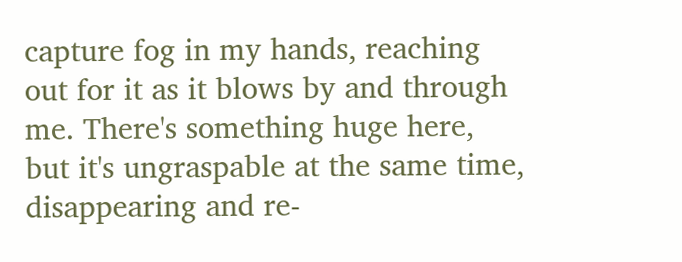capture fog in my hands, reaching out for it as it blows by and through me. There's something huge here, but it's ungraspable at the same time, disappearing and re-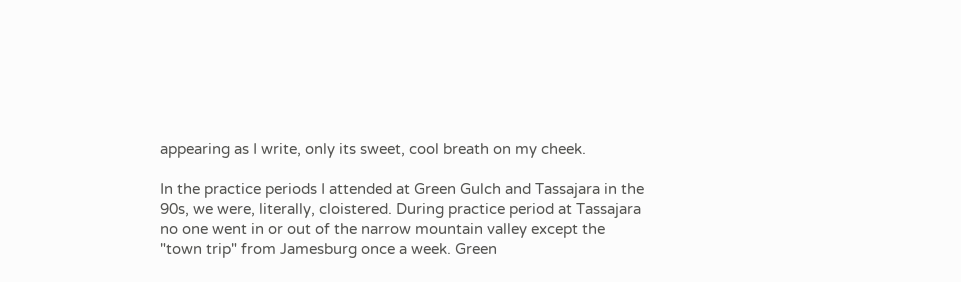appearing as I write, only its sweet, cool breath on my cheek.

In the practice periods I attended at Green Gulch and Tassajara in the 90s, we were, literally, cloistered. During practice period at Tassajara no one went in or out of the narrow mountain valley except the "town trip" from Jamesburg once a week. Green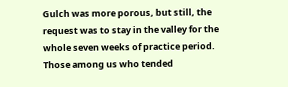Gulch was more porous, but still, the request was to stay in the valley for the whole seven weeks of practice period. Those among us who tended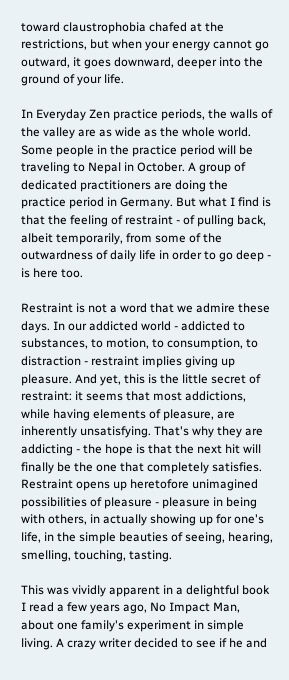toward claustrophobia chafed at the restrictions, but when your energy cannot go outward, it goes downward, deeper into the ground of your life.

In Everyday Zen practice periods, the walls of the valley are as wide as the whole world. Some people in the practice period will be traveling to Nepal in October. A group of dedicated practitioners are doing the practice period in Germany. But what I find is that the feeling of restraint - of pulling back, albeit temporarily, from some of the outwardness of daily life in order to go deep - is here too.

Restraint is not a word that we admire these days. In our addicted world - addicted to substances, to motion, to consumption, to distraction - restraint implies giving up pleasure. And yet, this is the little secret of restraint: it seems that most addictions, while having elements of pleasure, are inherently unsatisfying. That's why they are addicting - the hope is that the next hit will finally be the one that completely satisfies. Restraint opens up heretofore unimagined possibilities of pleasure - pleasure in being with others, in actually showing up for one's life, in the simple beauties of seeing, hearing, smelling, touching, tasting.

This was vividly apparent in a delightful book I read a few years ago, No Impact Man, about one family's experiment in simple living. A crazy writer decided to see if he and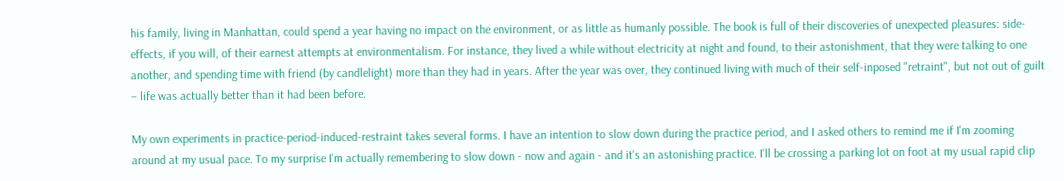his family, living in Manhattan, could spend a year having no impact on the environment, or as little as humanly possible. The book is full of their discoveries of unexpected pleasures: side-effects, if you will, of their earnest attempts at environmentalism. For instance, they lived a while without electricity at night and found, to their astonishment, that they were talking to one another, and spending time with friend (by candlelight) more than they had in years. After the year was over, they continued living with much of their self-inposed "retraint", but not out of guilt – life was actually better than it had been before.

My own experiments in practice-period-induced-restraint takes several forms. I have an intention to slow down during the practice period, and I asked others to remind me if I'm zooming around at my usual pace. To my surprise I'm actually remembering to slow down - now and again - and it's an astonishing practice. I'll be crossing a parking lot on foot at my usual rapid clip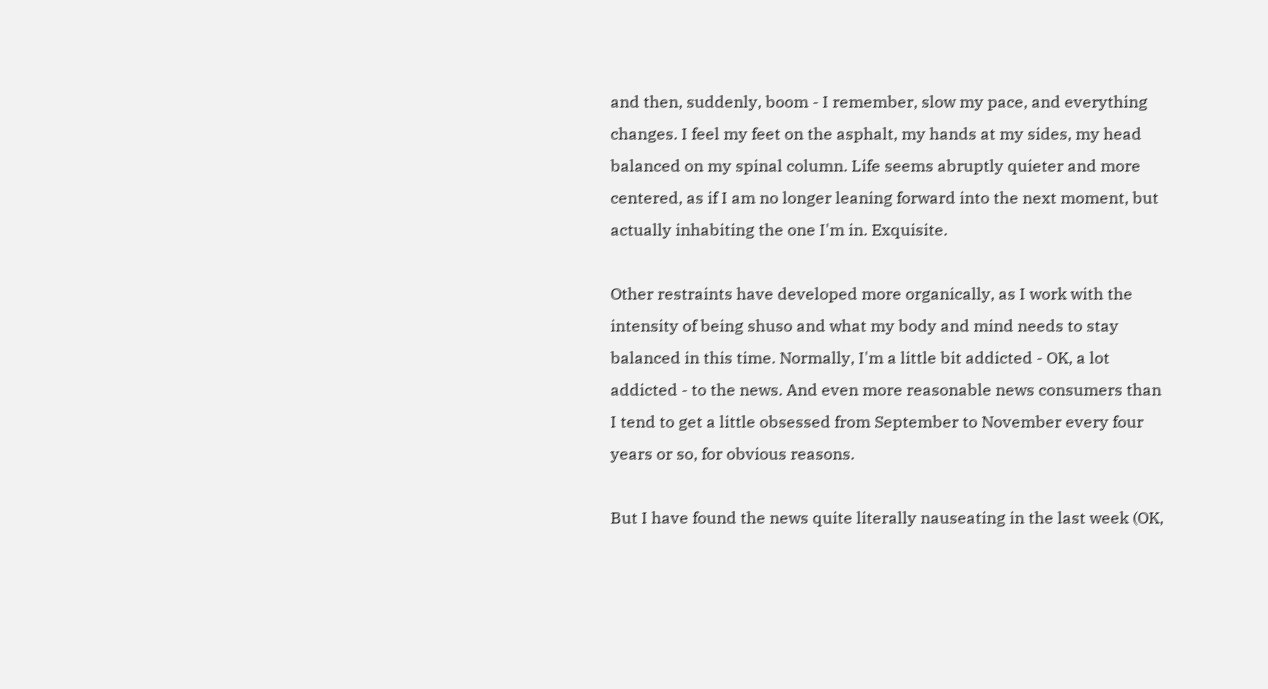and then, suddenly, boom - I remember, slow my pace, and everything changes. I feel my feet on the asphalt, my hands at my sides, my head balanced on my spinal column. Life seems abruptly quieter and more centered, as if I am no longer leaning forward into the next moment, but actually inhabiting the one I'm in. Exquisite.

Other restraints have developed more organically, as I work with the intensity of being shuso and what my body and mind needs to stay balanced in this time. Normally, I'm a little bit addicted - OK, a lot addicted - to the news. And even more reasonable news consumers than I tend to get a little obsessed from September to November every four years or so, for obvious reasons.

But I have found the news quite literally nauseating in the last week (OK,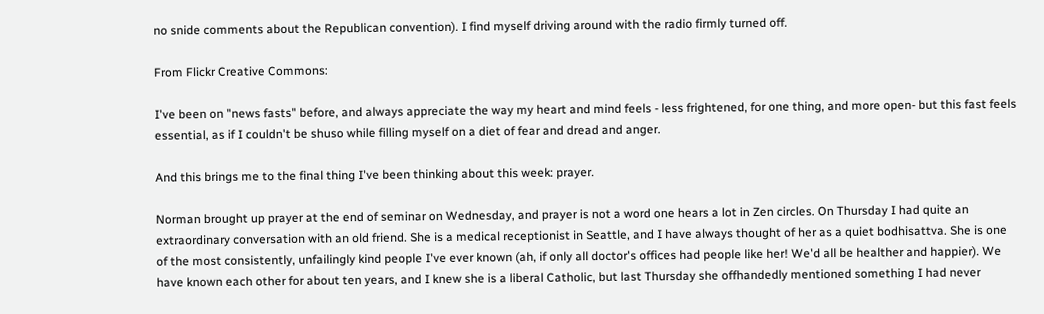no snide comments about the Republican convention). I find myself driving around with the radio firmly turned off.

From Flickr Creative Commons:

I've been on "news fasts" before, and always appreciate the way my heart and mind feels - less frightened, for one thing, and more open- but this fast feels essential, as if I couldn't be shuso while filling myself on a diet of fear and dread and anger.

And this brings me to the final thing I've been thinking about this week: prayer.

Norman brought up prayer at the end of seminar on Wednesday, and prayer is not a word one hears a lot in Zen circles. On Thursday I had quite an extraordinary conversation with an old friend. She is a medical receptionist in Seattle, and I have always thought of her as a quiet bodhisattva. She is one of the most consistently, unfailingly kind people I've ever known (ah, if only all doctor's offices had people like her! We'd all be healther and happier). We have known each other for about ten years, and I knew she is a liberal Catholic, but last Thursday she offhandedly mentioned something I had never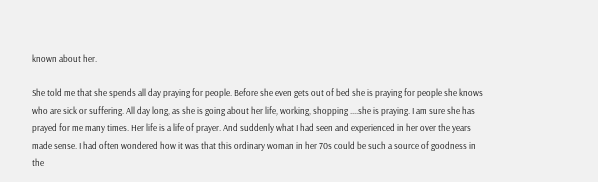known about her.

She told me that she spends all day praying for people. Before she even gets out of bed she is praying for people she knows who are sick or suffering. All day long, as she is going about her life, working, shopping ....she is praying. I am sure she has prayed for me many times. Her life is a life of prayer. And suddenly what I had seen and experienced in her over the years made sense. I had often wondered how it was that this ordinary woman in her 70s could be such a source of goodness in the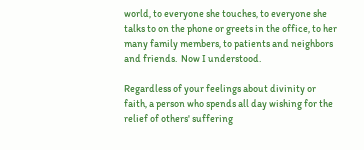world, to everyone she touches, to everyone she talks to on the phone or greets in the office, to her many family members, to patients and neighbors and friends.  Now I understood.

Regardless of your feelings about divinity or faith, a person who spends all day wishing for the relief of others' suffering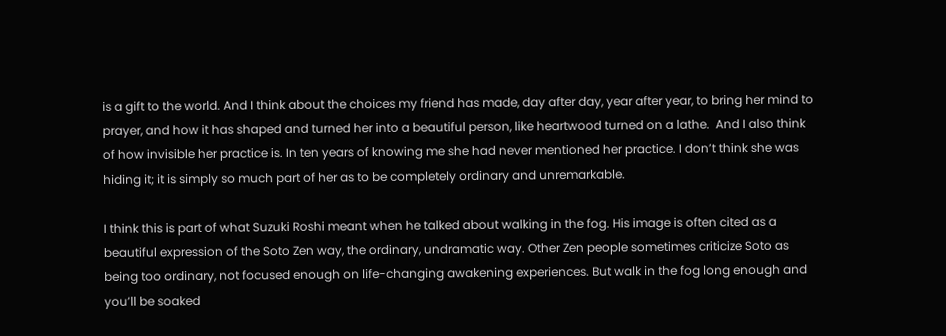is a gift to the world. And I think about the choices my friend has made, day after day, year after year, to bring her mind to prayer, and how it has shaped and turned her into a beautiful person, like heartwood turned on a lathe.  And I also think of how invisible her practice is. In ten years of knowing me she had never mentioned her practice. I don’t think she was hiding it; it is simply so much part of her as to be completely ordinary and unremarkable.

I think this is part of what Suzuki Roshi meant when he talked about walking in the fog. His image is often cited as a beautiful expression of the Soto Zen way, the ordinary, undramatic way. Other Zen people sometimes criticize Soto as being too ordinary, not focused enough on life-changing awakening experiences. But walk in the fog long enough and you’ll be soaked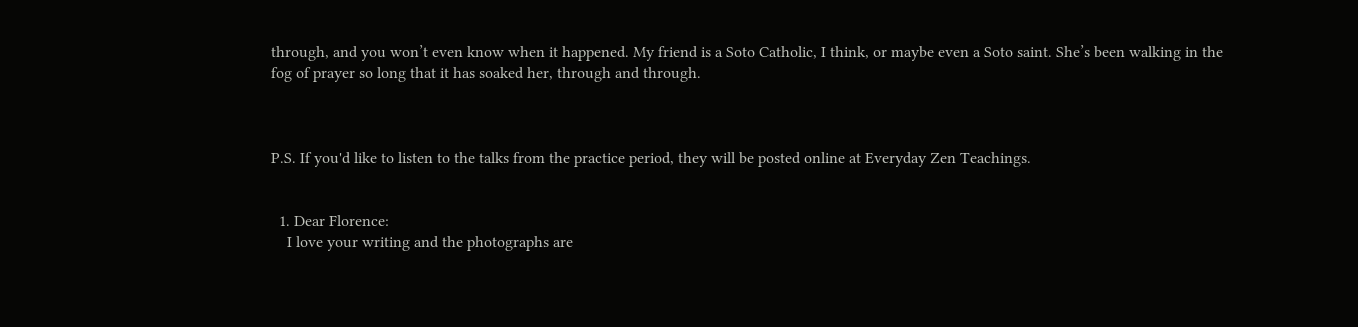through, and you won’t even know when it happened. My friend is a Soto Catholic, I think, or maybe even a Soto saint. She’s been walking in the fog of prayer so long that it has soaked her, through and through.



P.S. If you'd like to listen to the talks from the practice period, they will be posted online at Everyday Zen Teachings.


  1. Dear Florence:
    I love your writing and the photographs are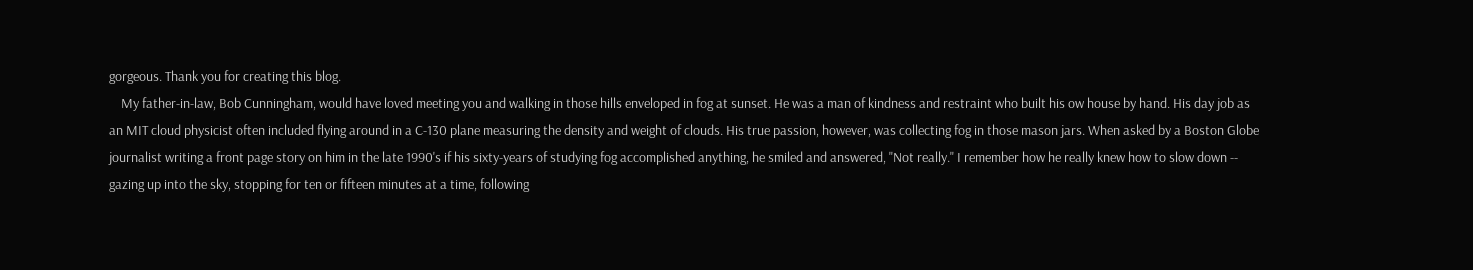gorgeous. Thank you for creating this blog.
    My father-in-law, Bob Cunningham, would have loved meeting you and walking in those hills enveloped in fog at sunset. He was a man of kindness and restraint who built his ow house by hand. His day job as an MIT cloud physicist often included flying around in a C-130 plane measuring the density and weight of clouds. His true passion, however, was collecting fog in those mason jars. When asked by a Boston Globe journalist writing a front page story on him in the late 1990's if his sixty-years of studying fog accomplished anything, he smiled and answered, "Not really." I remember how he really knew how to slow down -- gazing up into the sky, stopping for ten or fifteen minutes at a time, following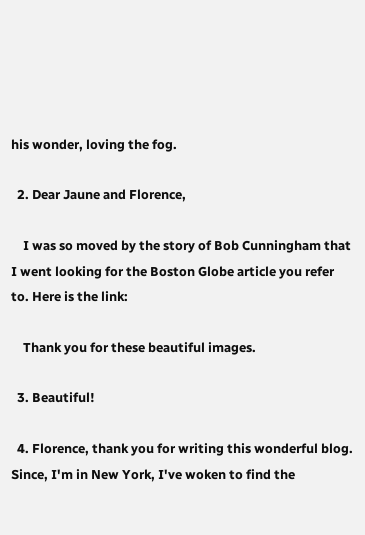his wonder, loving the fog.

  2. Dear Jaune and Florence,

    I was so moved by the story of Bob Cunningham that I went looking for the Boston Globe article you refer to. Here is the link:

    Thank you for these beautiful images.

  3. Beautiful!

  4. Florence, thank you for writing this wonderful blog. Since, I'm in New York, I've woken to find the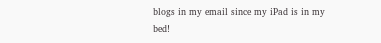blogs in my email since my iPad is in my bed!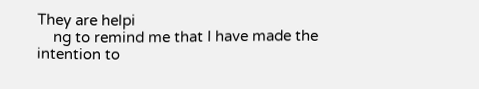They are helpi
    ng to remind me that I have made the intention to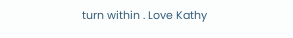turn within . Love Kathy